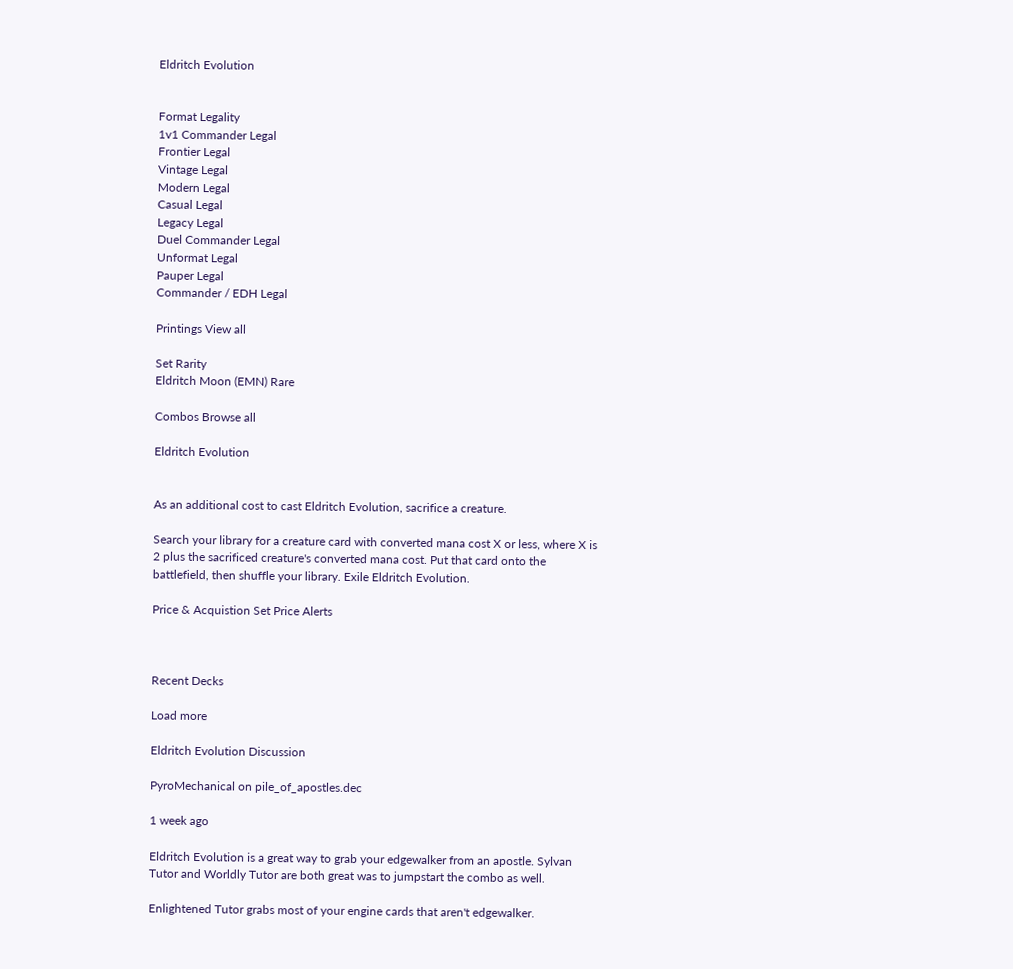Eldritch Evolution


Format Legality
1v1 Commander Legal
Frontier Legal
Vintage Legal
Modern Legal
Casual Legal
Legacy Legal
Duel Commander Legal
Unformat Legal
Pauper Legal
Commander / EDH Legal

Printings View all

Set Rarity
Eldritch Moon (EMN) Rare

Combos Browse all

Eldritch Evolution


As an additional cost to cast Eldritch Evolution, sacrifice a creature.

Search your library for a creature card with converted mana cost X or less, where X is 2 plus the sacrificed creature's converted mana cost. Put that card onto the battlefield, then shuffle your library. Exile Eldritch Evolution.

Price & Acquistion Set Price Alerts



Recent Decks

Load more

Eldritch Evolution Discussion

PyroMechanical on pile_of_apostles.dec

1 week ago

Eldritch Evolution is a great way to grab your edgewalker from an apostle. Sylvan Tutor and Worldly Tutor are both great was to jumpstart the combo as well.

Enlightened Tutor grabs most of your engine cards that aren't edgewalker.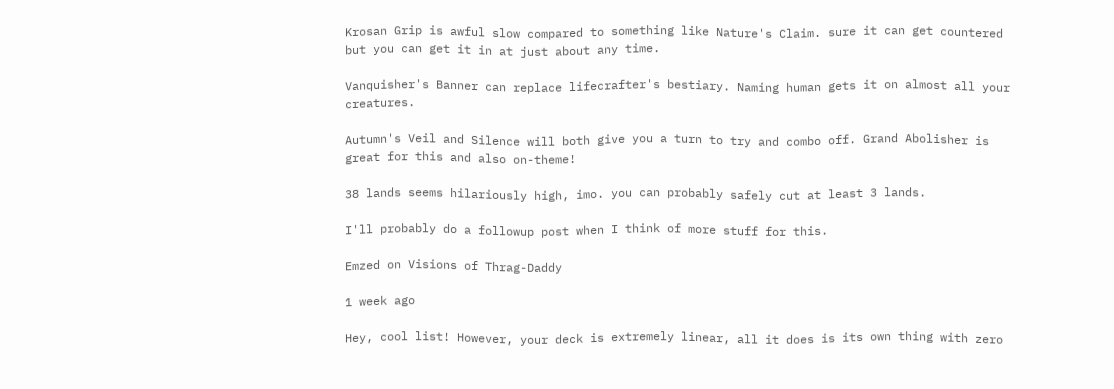Krosan Grip is awful slow compared to something like Nature's Claim. sure it can get countered but you can get it in at just about any time.

Vanquisher's Banner can replace lifecrafter's bestiary. Naming human gets it on almost all your creatures.

Autumn's Veil and Silence will both give you a turn to try and combo off. Grand Abolisher is great for this and also on-theme!

38 lands seems hilariously high, imo. you can probably safely cut at least 3 lands.

I'll probably do a followup post when I think of more stuff for this.

Emzed on Visions of Thrag-Daddy

1 week ago

Hey, cool list! However, your deck is extremely linear, all it does is its own thing with zero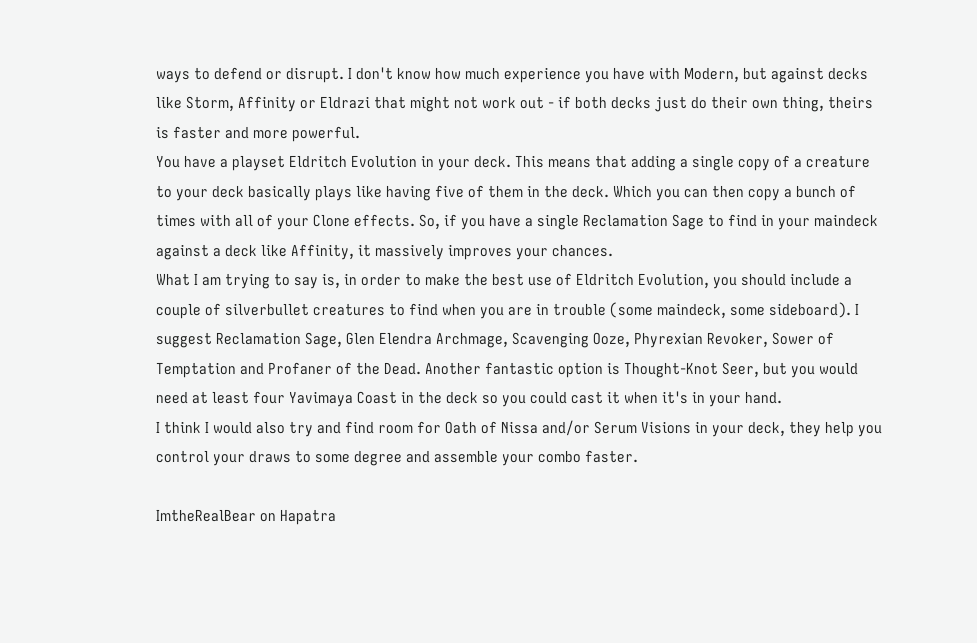ways to defend or disrupt. I don't know how much experience you have with Modern, but against decks like Storm, Affinity or Eldrazi that might not work out - if both decks just do their own thing, theirs is faster and more powerful.
You have a playset Eldritch Evolution in your deck. This means that adding a single copy of a creature to your deck basically plays like having five of them in the deck. Which you can then copy a bunch of times with all of your Clone effects. So, if you have a single Reclamation Sage to find in your maindeck against a deck like Affinity, it massively improves your chances.
What I am trying to say is, in order to make the best use of Eldritch Evolution, you should include a couple of silverbullet creatures to find when you are in trouble (some maindeck, some sideboard). I suggest Reclamation Sage, Glen Elendra Archmage, Scavenging Ooze, Phyrexian Revoker, Sower of Temptation and Profaner of the Dead. Another fantastic option is Thought-Knot Seer, but you would need at least four Yavimaya Coast in the deck so you could cast it when it's in your hand.
I think I would also try and find room for Oath of Nissa and/or Serum Visions in your deck, they help you control your draws to some degree and assemble your combo faster.

ImtheRealBear on Hapatra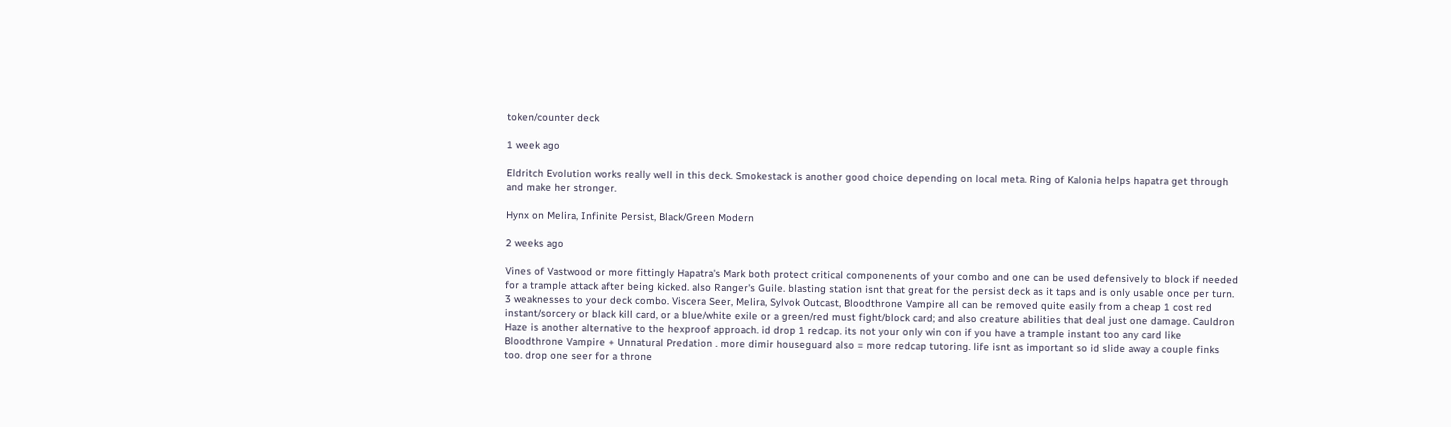token/counter deck

1 week ago

Eldritch Evolution works really well in this deck. Smokestack is another good choice depending on local meta. Ring of Kalonia helps hapatra get through and make her stronger.

Hynx on Melira, Infinite Persist, Black/Green Modern

2 weeks ago

Vines of Vastwood or more fittingly Hapatra's Mark both protect critical componenents of your combo and one can be used defensively to block if needed for a trample attack after being kicked. also Ranger's Guile. blasting station isnt that great for the persist deck as it taps and is only usable once per turn. 3 weaknesses to your deck combo. Viscera Seer, Melira, Sylvok Outcast, Bloodthrone Vampire all can be removed quite easily from a cheap 1 cost red instant/sorcery or black kill card, or a blue/white exile or a green/red must fight/block card; and also creature abilities that deal just one damage. Cauldron Haze is another alternative to the hexproof approach. id drop 1 redcap. its not your only win con if you have a trample instant too any card like Bloodthrone Vampire + Unnatural Predation . more dimir houseguard also = more redcap tutoring. life isnt as important so id slide away a couple finks too. drop one seer for a throne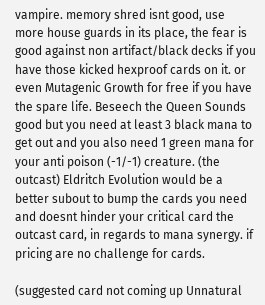vampire. memory shred isnt good, use more house guards in its place, the fear is good against non artifact/black decks if you have those kicked hexproof cards on it. or even Mutagenic Growth for free if you have the spare life. Beseech the Queen Sounds good but you need at least 3 black mana to get out and you also need 1 green mana for your anti poison (-1/-1) creature. (the outcast) Eldritch Evolution would be a better subout to bump the cards you need and doesnt hinder your critical card the outcast card, in regards to mana synergy. if pricing are no challenge for cards.

(suggested card not coming up Unnatural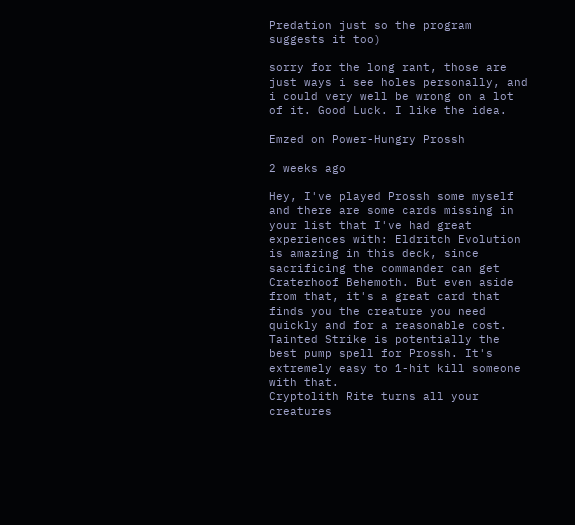Predation just so the program suggests it too)

sorry for the long rant, those are just ways i see holes personally, and i could very well be wrong on a lot of it. Good Luck. I like the idea.

Emzed on Power-Hungry Prossh

2 weeks ago

Hey, I've played Prossh some myself and there are some cards missing in your list that I've had great experiences with: Eldritch Evolution is amazing in this deck, since sacrificing the commander can get Craterhoof Behemoth. But even aside from that, it's a great card that finds you the creature you need quickly and for a reasonable cost.
Tainted Strike is potentially the best pump spell for Prossh. It's extremely easy to 1-hit kill someone with that.
Cryptolith Rite turns all your creatures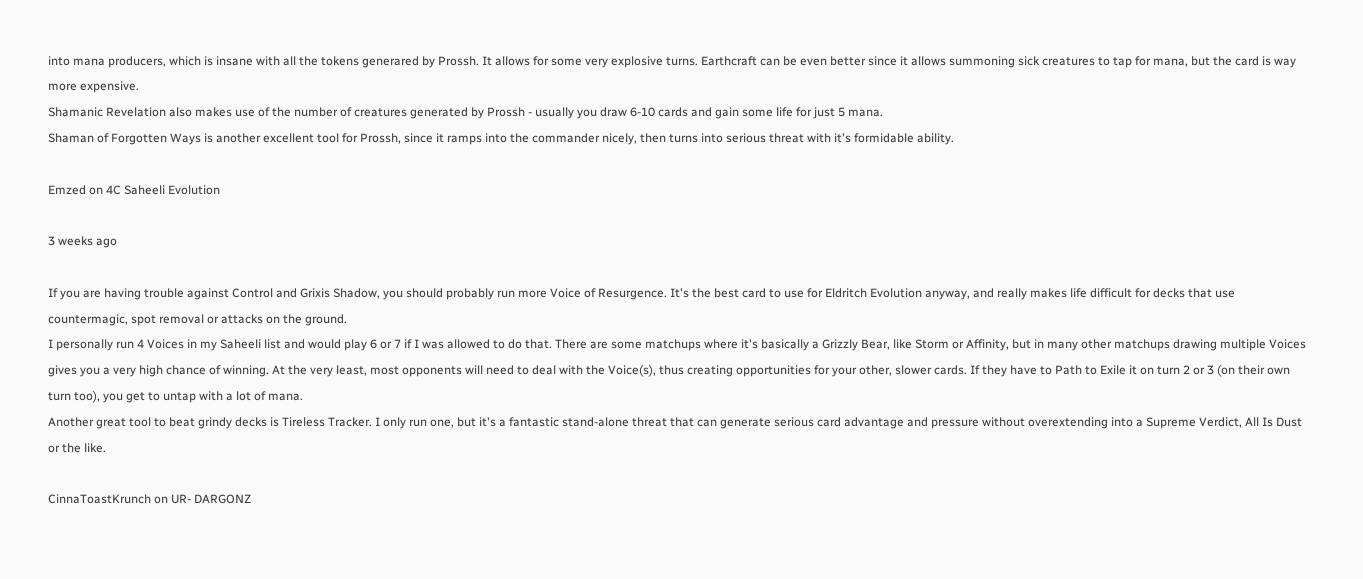into mana producers, which is insane with all the tokens generared by Prossh. It allows for some very explosive turns. Earthcraft can be even better since it allows summoning sick creatures to tap for mana, but the card is way more expensive.
Shamanic Revelation also makes use of the number of creatures generated by Prossh - usually you draw 6-10 cards and gain some life for just 5 mana.
Shaman of Forgotten Ways is another excellent tool for Prossh, since it ramps into the commander nicely, then turns into serious threat with it's formidable ability.

Emzed on 4C Saheeli Evolution

3 weeks ago

If you are having trouble against Control and Grixis Shadow, you should probably run more Voice of Resurgence. It's the best card to use for Eldritch Evolution anyway, and really makes life difficult for decks that use countermagic, spot removal or attacks on the ground.
I personally run 4 Voices in my Saheeli list and would play 6 or 7 if I was allowed to do that. There are some matchups where it's basically a Grizzly Bear, like Storm or Affinity, but in many other matchups drawing multiple Voices gives you a very high chance of winning. At the very least, most opponents will need to deal with the Voice(s), thus creating opportunities for your other, slower cards. If they have to Path to Exile it on turn 2 or 3 (on their own turn too), you get to untap with a lot of mana.
Another great tool to beat grindy decks is Tireless Tracker. I only run one, but it's a fantastic stand-alone threat that can generate serious card advantage and pressure without overextending into a Supreme Verdict, All Is Dust or the like.

CinnaToastKrunch on UR- DARGONZ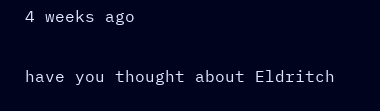4 weeks ago

have you thought about Eldritch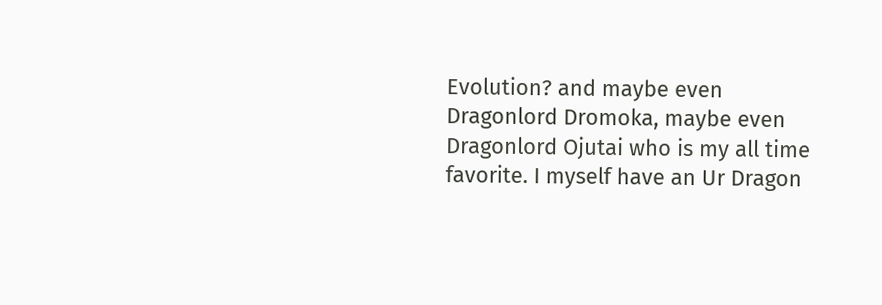Evolution? and maybe even Dragonlord Dromoka, maybe even Dragonlord Ojutai who is my all time favorite. I myself have an Ur Dragon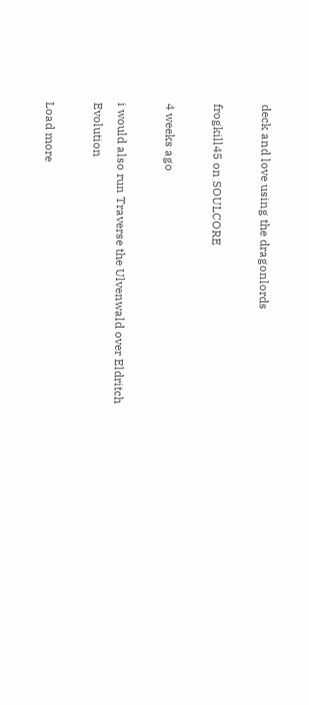deck and love using the dragonlords

frogkill45 on SOULCORE

4 weeks ago

i would also run Traverse the Ulvenwald over Eldritch Evolution

Load more